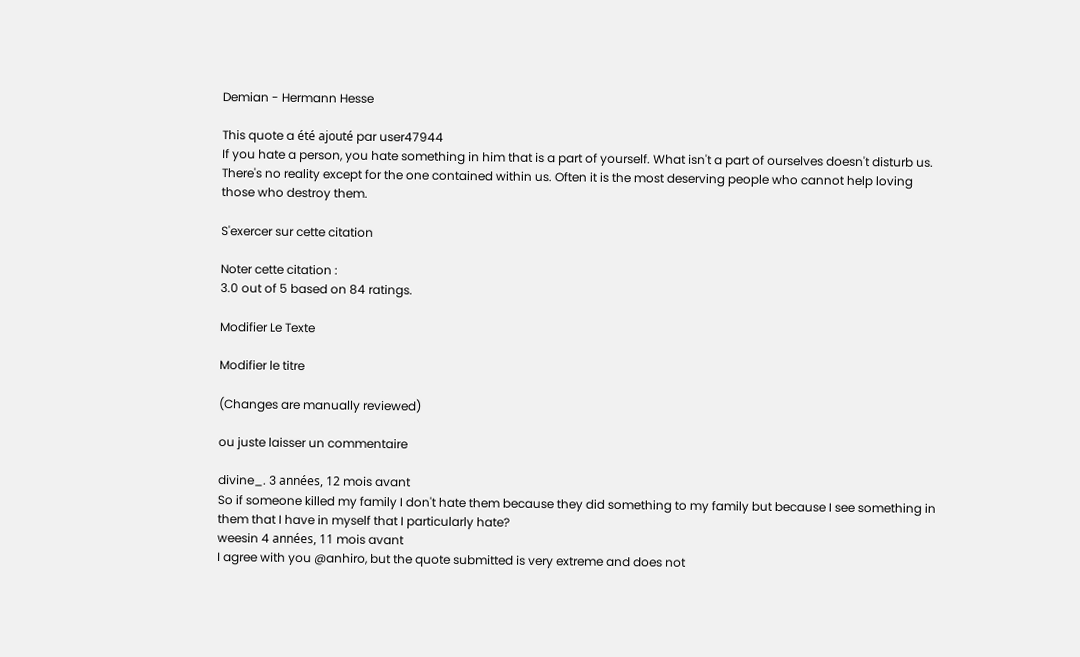Demian - Hermann Hesse

This quote a été ajouté par user47944
If you hate a person, you hate something in him that is a part of yourself. What isn't a part of ourselves doesn't disturb us. There's no reality except for the one contained within us. Often it is the most deserving people who cannot help loving those who destroy them.

S'exercer sur cette citation

Noter cette citation :
3.0 out of 5 based on 84 ratings.

Modifier Le Texte

Modifier le titre

(Changes are manually reviewed)

ou juste laisser un commentaire

divine_. 3 années, 12 mois avant
So if someone killed my family I don't hate them because they did something to my family but because I see something in them that I have in myself that I particularly hate?
weesin 4 années, 11 mois avant
I agree with you @anhiro, but the quote submitted is very extreme and does not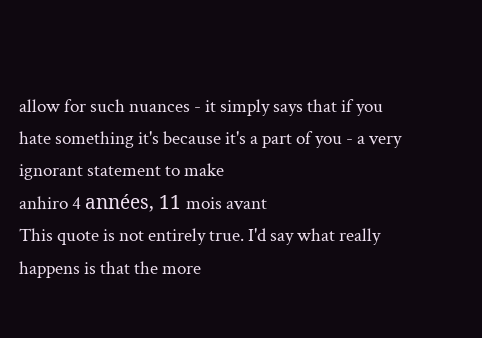allow for such nuances - it simply says that if you hate something it's because it's a part of you - a very ignorant statement to make
anhiro 4 années, 11 mois avant
This quote is not entirely true. I'd say what really happens is that the more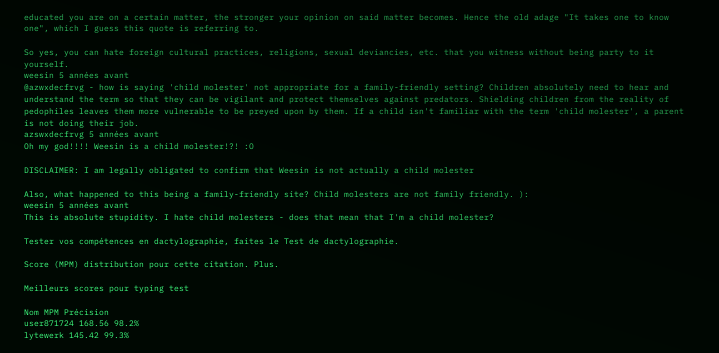educated you are on a certain matter, the stronger your opinion on said matter becomes. Hence the old adage "It takes one to know one", which I guess this quote is referring to.

So yes, you can hate foreign cultural practices, religions, sexual deviancies, etc. that you witness without being party to it yourself.
weesin 5 années avant
@azwxdecfrvg - how is saying 'child molester' not appropriate for a family-friendly setting? Children absolutely need to hear and understand the term so that they can be vigilant and protect themselves against predators. Shielding children from the reality of pedophiles leaves them more vulnerable to be preyed upon by them. If a child isn't familiar with the term 'child molester', a parent is not doing their job.
azswxdecfrvg 5 années avant
Oh my god!!!! Weesin is a child molester!?! :O

DISCLAIMER: I am legally obligated to confirm that Weesin is not actually a child molester

Also, what happened to this being a family-friendly site? Child molesters are not family friendly. ):
weesin 5 années avant
This is absolute stupidity. I hate child molesters - does that mean that I'm a child molester?

Tester vos compétences en dactylographie, faites le Test de dactylographie.

Score (MPM) distribution pour cette citation. Plus.

Meilleurs scores pour typing test

Nom MPM Précision
user871724 168.56 98.2%
lytewerk 145.42 99.3%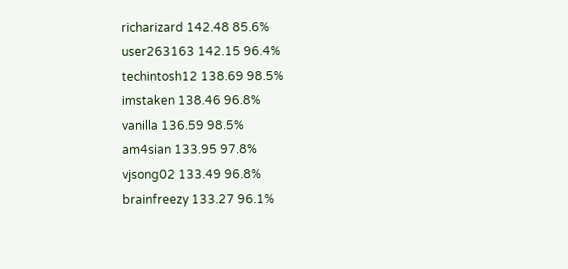richarizard 142.48 85.6%
user263163 142.15 96.4%
techintosh12 138.69 98.5%
imstaken 138.46 96.8%
vanilla 136.59 98.5%
am4sian 133.95 97.8%
vjsong02 133.49 96.8%
brainfreezy 133.27 96.1%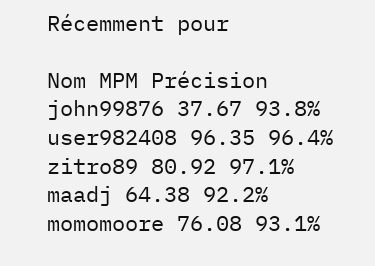Récemment pour

Nom MPM Précision
john99876 37.67 93.8%
user982408 96.35 96.4%
zitro89 80.92 97.1%
maadj 64.38 92.2%
momomoore 76.08 93.1%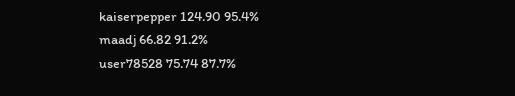kaiserpepper 124.90 95.4%
maadj 66.82 91.2%
user78528 75.74 87.7%